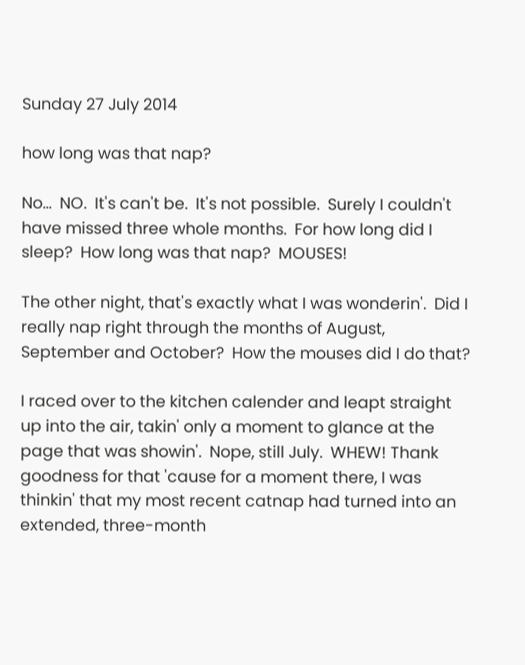Sunday 27 July 2014

how long was that nap?

No...  NO.  It's can't be.  It's not possible.  Surely I couldn't have missed three whole months.  For how long did I sleep?  How long was that nap?  MOUSES!

The other night, that's exactly what I was wonderin'.  Did I really nap right through the months of August, September and October?  How the mouses did I do that?

I raced over to the kitchen calender and leapt straight up into the air, takin' only a moment to glance at the page that was showin'.  Nope, still July.  WHEW! Thank goodness for that 'cause for a moment there, I was thinkin' that my most recent catnap had turned into an extended, three-month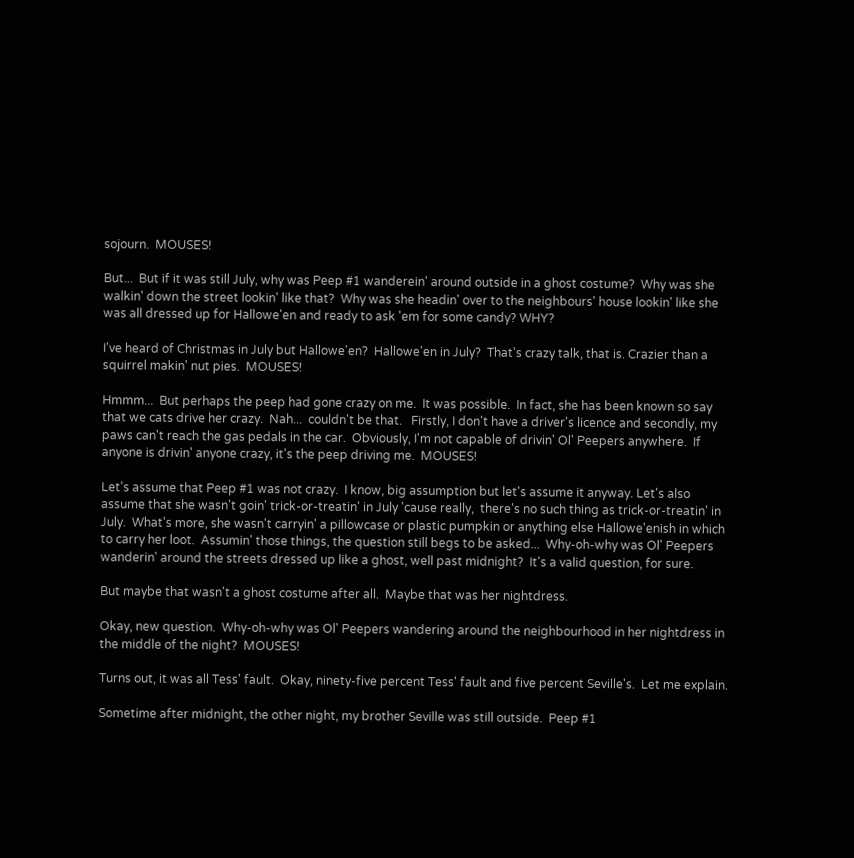sojourn.  MOUSES!

But...  But if it was still July, why was Peep #1 wanderein' around outside in a ghost costume?  Why was she walkin' down the street lookin' like that?  Why was she headin' over to the neighbours' house lookin' like she was all dressed up for Hallowe'en and ready to ask 'em for some candy? WHY?

I've heard of Christmas in July but Hallowe'en?  Hallowe'en in July?  That's crazy talk, that is. Crazier than a squirrel makin' nut pies.  MOUSES!

Hmmm...  But perhaps the peep had gone crazy on me.  It was possible.  In fact, she has been known so say that we cats drive her crazy.  Nah...  couldn't be that.   Firstly, I don't have a driver's licence and secondly, my paws can't reach the gas pedals in the car.  Obviously, I'm not capable of drivin' Ol' Peepers anywhere.  If anyone is drivin' anyone crazy, it's the peep driving me.  MOUSES!

Let's assume that Peep #1 was not crazy.  I know, big assumption but let's assume it anyway. Let's also assume that she wasn't goin' trick-or-treatin' in July 'cause really,  there's no such thing as trick-or-treatin' in July.  What's more, she wasn't carryin' a pillowcase or plastic pumpkin or anything else Hallowe'enish in which to carry her loot.  Assumin' those things, the question still begs to be asked...  Why-oh-why was Ol' Peepers wanderin' around the streets dressed up like a ghost, well past midnight?  It's a valid question, for sure.

But maybe that wasn't a ghost costume after all.  Maybe that was her nightdress.

Okay, new question.  Why-oh-why was Ol' Peepers wandering around the neighbourhood in her nightdress in the middle of the night?  MOUSES!

Turns out, it was all Tess' fault.  Okay, ninety-five percent Tess' fault and five percent Seville's.  Let me explain.

Sometime after midnight, the other night, my brother Seville was still outside.  Peep #1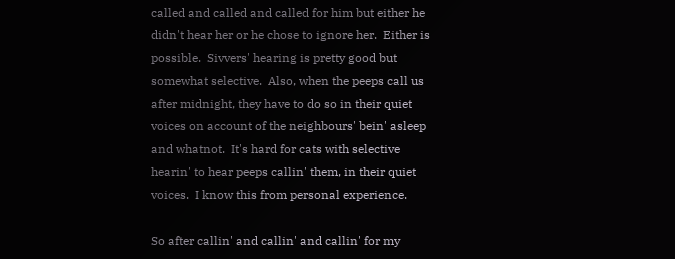called and called and called for him but either he didn't hear her or he chose to ignore her.  Either is possible.  Sivvers' hearing is pretty good but somewhat selective.  Also, when the peeps call us after midnight, they have to do so in their quiet voices on account of the neighbours' bein' asleep and whatnot.  It's hard for cats with selective hearin' to hear peeps callin' them, in their quiet voices.  I know this from personal experience.

So after callin' and callin' and callin' for my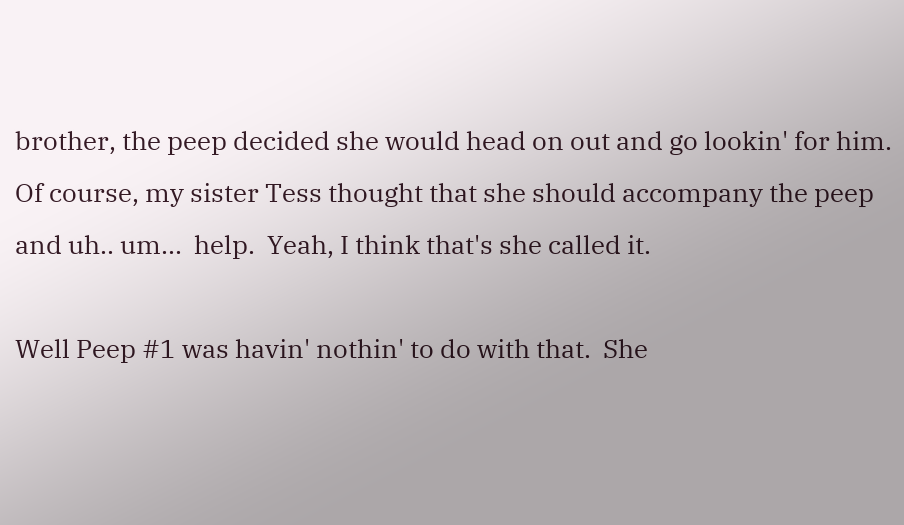brother, the peep decided she would head on out and go lookin' for him.  Of course, my sister Tess thought that she should accompany the peep and uh.. um...  help.  Yeah, I think that's she called it.

Well Peep #1 was havin' nothin' to do with that.  She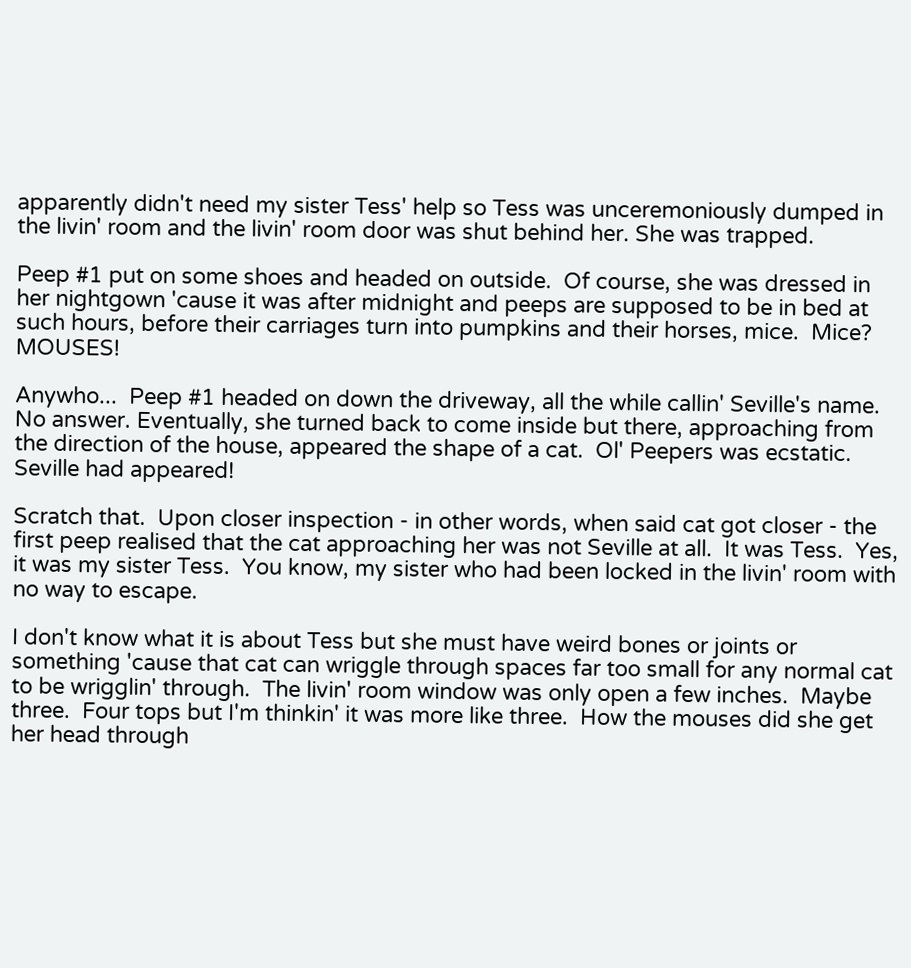apparently didn't need my sister Tess' help so Tess was unceremoniously dumped in the livin' room and the livin' room door was shut behind her. She was trapped.

Peep #1 put on some shoes and headed on outside.  Of course, she was dressed in her nightgown 'cause it was after midnight and peeps are supposed to be in bed at such hours, before their carriages turn into pumpkins and their horses, mice.  Mice?  MOUSES!

Anywho...  Peep #1 headed on down the driveway, all the while callin' Seville's name.  No answer. Eventually, she turned back to come inside but there, approaching from the direction of the house, appeared the shape of a cat.  Ol' Peepers was ecstatic.  Seville had appeared!

Scratch that.  Upon closer inspection - in other words, when said cat got closer - the first peep realised that the cat approaching her was not Seville at all.  It was Tess.  Yes, it was my sister Tess.  You know, my sister who had been locked in the livin' room with no way to escape.

I don't know what it is about Tess but she must have weird bones or joints or something 'cause that cat can wriggle through spaces far too small for any normal cat to be wrigglin' through.  The livin' room window was only open a few inches.  Maybe three.  Four tops but I'm thinkin' it was more like three.  How the mouses did she get her head through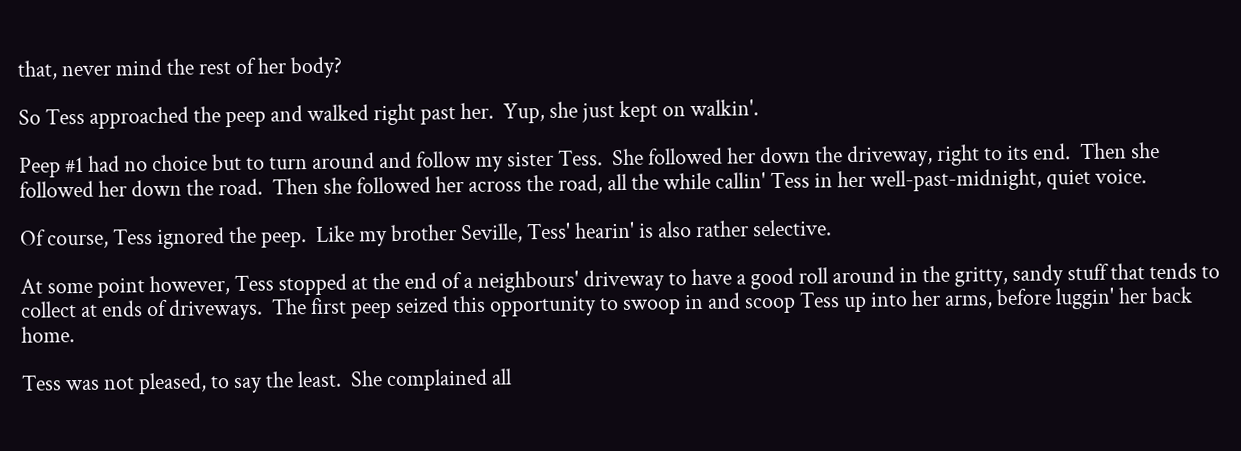that, never mind the rest of her body?

So Tess approached the peep and walked right past her.  Yup, she just kept on walkin'.

Peep #1 had no choice but to turn around and follow my sister Tess.  She followed her down the driveway, right to its end.  Then she followed her down the road.  Then she followed her across the road, all the while callin' Tess in her well-past-midnight, quiet voice.

Of course, Tess ignored the peep.  Like my brother Seville, Tess' hearin' is also rather selective.

At some point however, Tess stopped at the end of a neighbours' driveway to have a good roll around in the gritty, sandy stuff that tends to collect at ends of driveways.  The first peep seized this opportunity to swoop in and scoop Tess up into her arms, before luggin' her back home.

Tess was not pleased, to say the least.  She complained all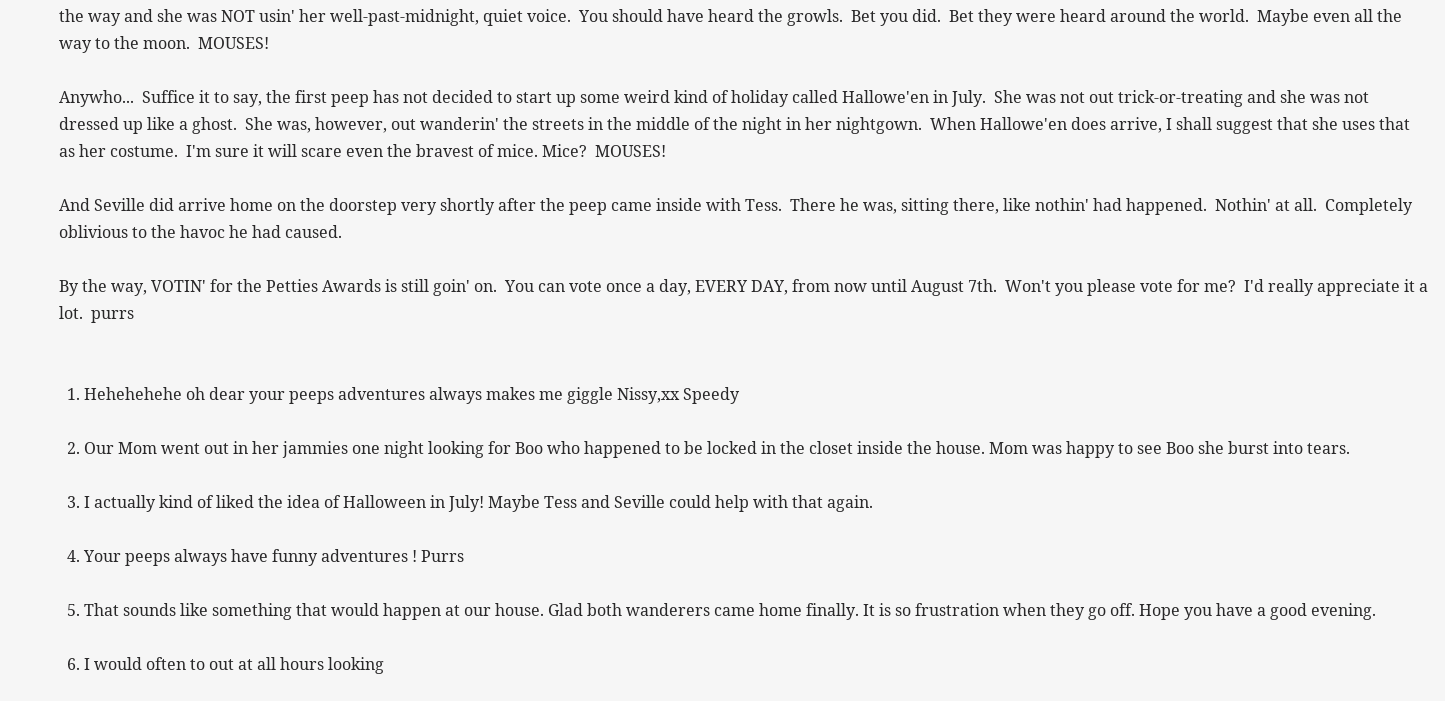the way and she was NOT usin' her well-past-midnight, quiet voice.  You should have heard the growls.  Bet you did.  Bet they were heard around the world.  Maybe even all the way to the moon.  MOUSES!

Anywho...  Suffice it to say, the first peep has not decided to start up some weird kind of holiday called Hallowe'en in July.  She was not out trick-or-treating and she was not dressed up like a ghost.  She was, however, out wanderin' the streets in the middle of the night in her nightgown.  When Hallowe'en does arrive, I shall suggest that she uses that as her costume.  I'm sure it will scare even the bravest of mice. Mice?  MOUSES!

And Seville did arrive home on the doorstep very shortly after the peep came inside with Tess.  There he was, sitting there, like nothin' had happened.  Nothin' at all.  Completely oblivious to the havoc he had caused.

By the way, VOTIN' for the Petties Awards is still goin' on.  You can vote once a day, EVERY DAY, from now until August 7th.  Won't you please vote for me?  I'd really appreciate it a lot.  purrs


  1. Hehehehehe oh dear your peeps adventures always makes me giggle Nissy,xx Speedy

  2. Our Mom went out in her jammies one night looking for Boo who happened to be locked in the closet inside the house. Mom was happy to see Boo she burst into tears.

  3. I actually kind of liked the idea of Halloween in July! Maybe Tess and Seville could help with that again.

  4. Your peeps always have funny adventures ! Purrs

  5. That sounds like something that would happen at our house. Glad both wanderers came home finally. It is so frustration when they go off. Hope you have a good evening.

  6. I would often to out at all hours looking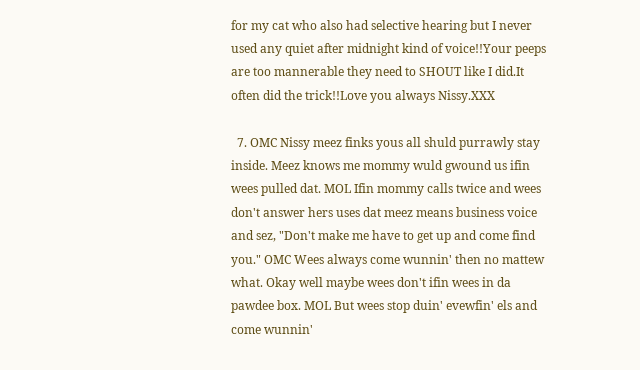for my cat who also had selective hearing but I never used any quiet after midnight kind of voice!!Your peeps are too mannerable they need to SHOUT like I did.It often did the trick!!Love you always Nissy.XXX

  7. OMC Nissy meez finks yous all shuld purrawly stay inside. Meez knows me mommy wuld gwound us ifin wees pulled dat. MOL Ifin mommy calls twice and wees don't answer hers uses dat meez means business voice and sez, "Don't make me have to get up and come find you." OMC Wees always come wunnin' then no mattew what. Okay well maybe wees don't ifin wees in da pawdee box. MOL But wees stop duin' evewfin' els and come wunnin'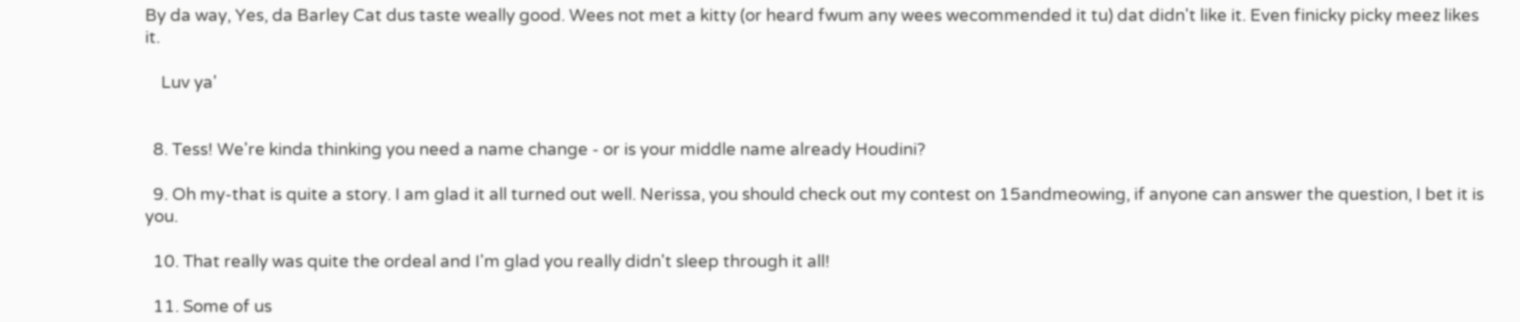By da way, Yes, da Barley Cat dus taste weally good. Wees not met a kitty (or heard fwum any wees wecommended it tu) dat didn't like it. Even finicky picky meez likes it.

    Luv ya'


  8. Tess! We're kinda thinking you need a name change - or is your middle name already Houdini?

  9. Oh my-that is quite a story. I am glad it all turned out well. Nerissa, you should check out my contest on 15andmeowing, if anyone can answer the question, I bet it is you.

  10. That really was quite the ordeal and I'm glad you really didn't sleep through it all!

  11. Some of us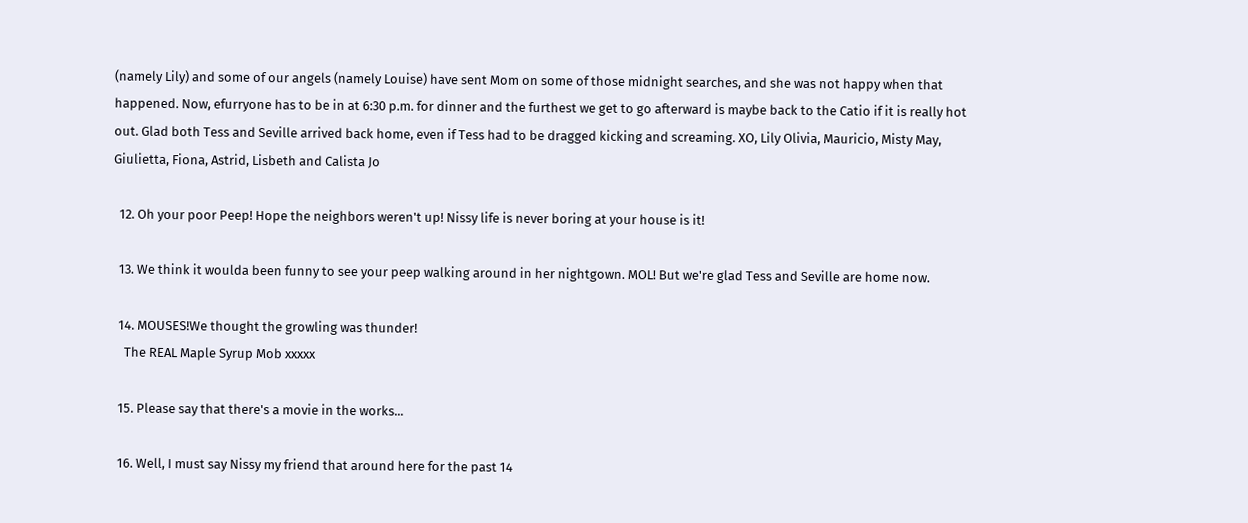(namely Lily) and some of our angels (namely Louise) have sent Mom on some of those midnight searches, and she was not happy when that happened. Now, efurryone has to be in at 6:30 p.m. for dinner and the furthest we get to go afterward is maybe back to the Catio if it is really hot out. Glad both Tess and Seville arrived back home, even if Tess had to be dragged kicking and screaming. XO, Lily Olivia, Mauricio, Misty May, Giulietta, Fiona, Astrid, Lisbeth and Calista Jo

  12. Oh your poor Peep! Hope the neighbors weren't up! Nissy life is never boring at your house is it!

  13. We think it woulda been funny to see your peep walking around in her nightgown. MOL! But we're glad Tess and Seville are home now.

  14. MOUSES!We thought the growling was thunder!
    The REAL Maple Syrup Mob xxxxx

  15. Please say that there's a movie in the works...

  16. Well, I must say Nissy my friend that around here for the past 14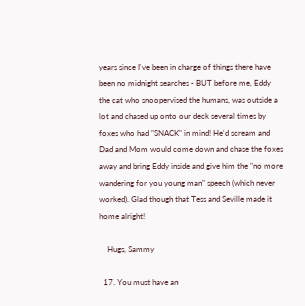years since I've been in charge of things there have been no midnight searches - BUT before me, Eddy the cat who snoopervised the humans, was outside a lot and chased up onto our deck several times by foxes who had "SNACK" in mind! He'd scream and Dad and Mom would come down and chase the foxes away and bring Eddy inside and give him the "no more wandering for you young man" speech (which never worked). Glad though that Tess and Seville made it home alright!

    Hugs, Sammy

  17. You must have an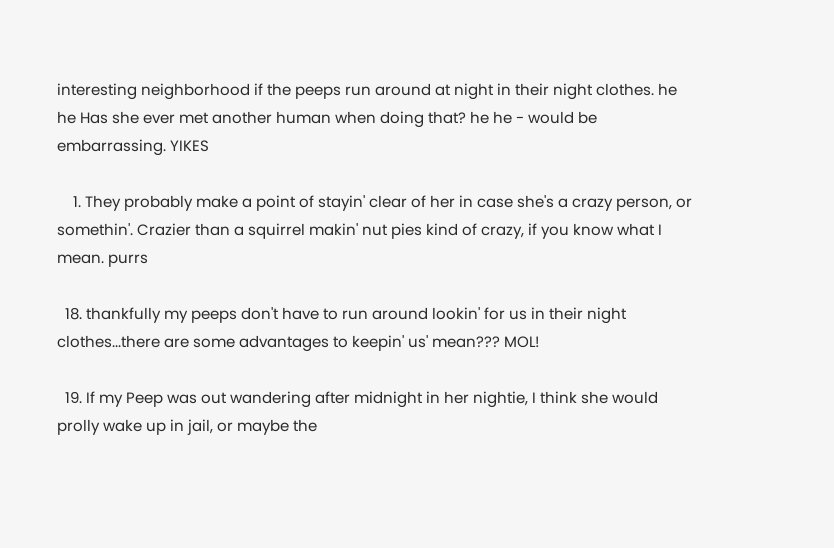interesting neighborhood if the peeps run around at night in their night clothes. he he Has she ever met another human when doing that? he he - would be embarrassing. YIKES

    1. They probably make a point of stayin' clear of her in case she's a crazy person, or somethin'. Crazier than a squirrel makin' nut pies kind of crazy, if you know what I mean. purrs

  18. thankfully my peeps don't have to run around lookin' for us in their night clothes...there are some advantages to keepin' us' mean??? MOL!

  19. If my Peep was out wandering after midnight in her nightie, I think she would prolly wake up in jail, or maybe the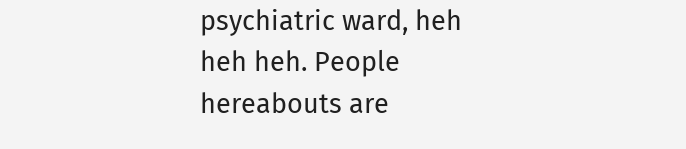psychiatric ward, heh heh heh. People hereabouts are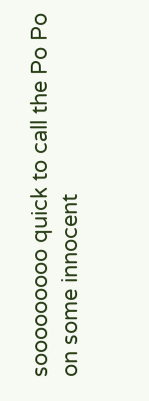sooooooooo quick to call the Po Po on some innocent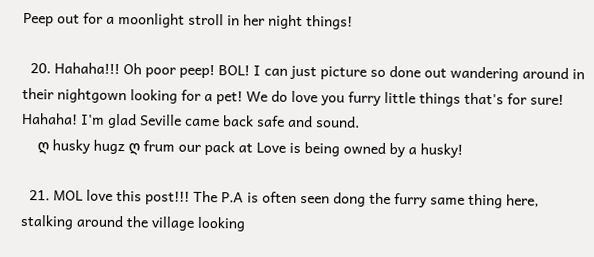Peep out for a moonlight stroll in her night things!

  20. Hahaha!!! Oh poor peep! BOL! I can just picture so done out wandering around in their nightgown looking for a pet! We do love you furry little things that's for sure! Hahaha! I'm glad Seville came back safe and sound.
    ღ husky hugz ღ frum our pack at Love is being owned by a husky!

  21. MOL love this post!!! The P.A is often seen dong the furry same thing here, stalking around the village looking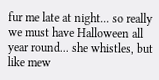fur me late at night... so really we must have Halloween all year round... she whistles, but like mew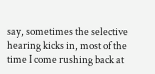say, sometimes the selective hearing kicks in, most of the time I come rushing back at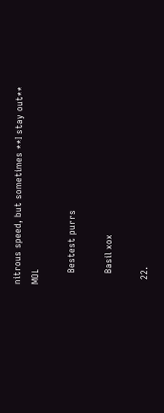nitrous speed, but sometimes **I stay out** MOL

    Bestest purrs

    Basil xox

  22.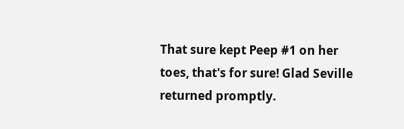That sure kept Peep #1 on her toes, that's for sure! Glad Seville returned promptly.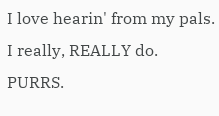I love hearin' from my pals. I really, REALLY do. PURRS.